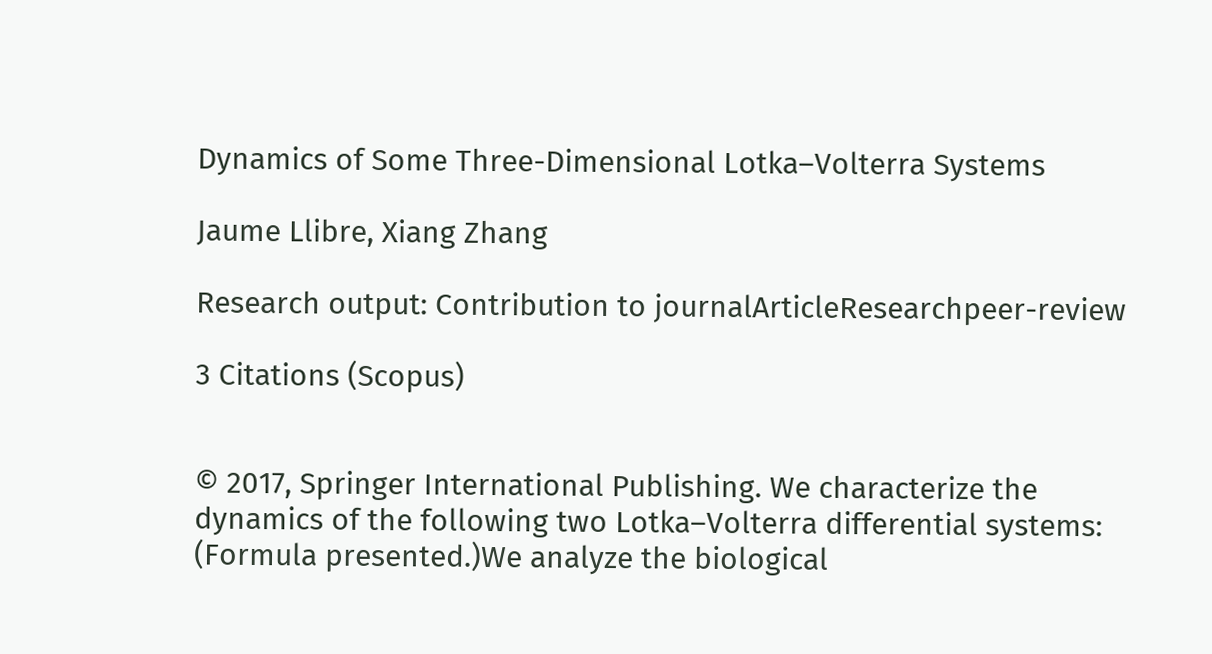Dynamics of Some Three-Dimensional Lotka–Volterra Systems

Jaume Llibre, Xiang Zhang

Research output: Contribution to journalArticleResearchpeer-review

3 Citations (Scopus)


© 2017, Springer International Publishing. We characterize the dynamics of the following two Lotka–Volterra differential systems: (Formula presented.)We analyze the biological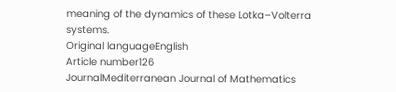meaning of the dynamics of these Lotka–Volterra systems.
Original languageEnglish
Article number126
JournalMediterranean Journal of Mathematics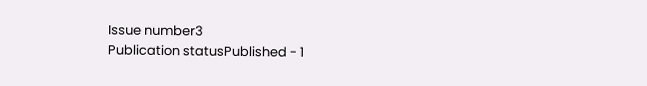Issue number3
Publication statusPublished - 1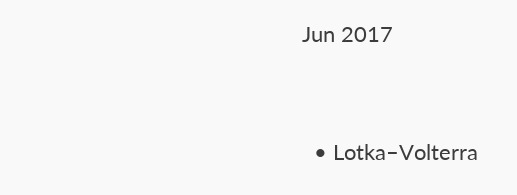Jun 2017


  • Lotka–Volterra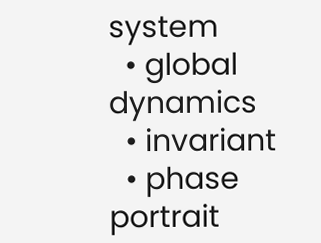system
  • global dynamics
  • invariant
  • phase portrait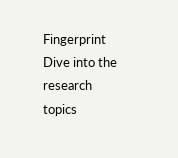Fingerprint Dive into the research topics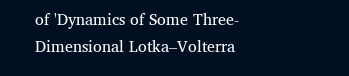of 'Dynamics of Some Three-Dimensional Lotka–Volterra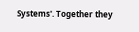Systems'. Together they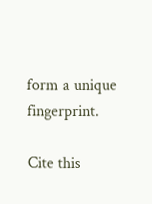form a unique fingerprint.

Cite this